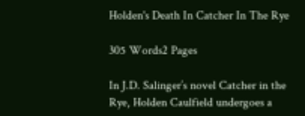Holden's Death In Catcher In The Rye

305 Words2 Pages

In J.D. Salinger’s novel Catcher in the Rye, Holden Caulfield undergoes a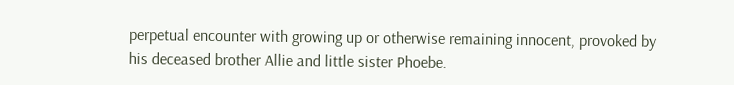perpetual encounter with growing up or otherwise remaining innocent, provoked by his deceased brother Allie and little sister Phoebe.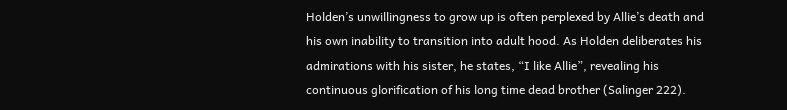Holden’s unwillingness to grow up is often perplexed by Allie’s death and his own inability to transition into adult hood. As Holden deliberates his admirations with his sister, he states, “I like Allie”, revealing his continuous glorification of his long time dead brother (Salinger 222).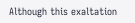Although this exaltation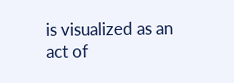is visualized as an act of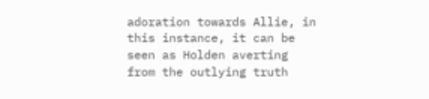adoration towards Allie, in this instance, it can be seen as Holden averting from the outlying truth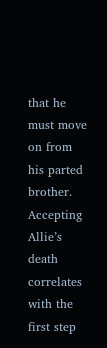that he must move on from his parted brother. Accepting Allie’s death correlates with the first step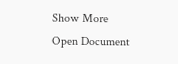Show More
Open Document